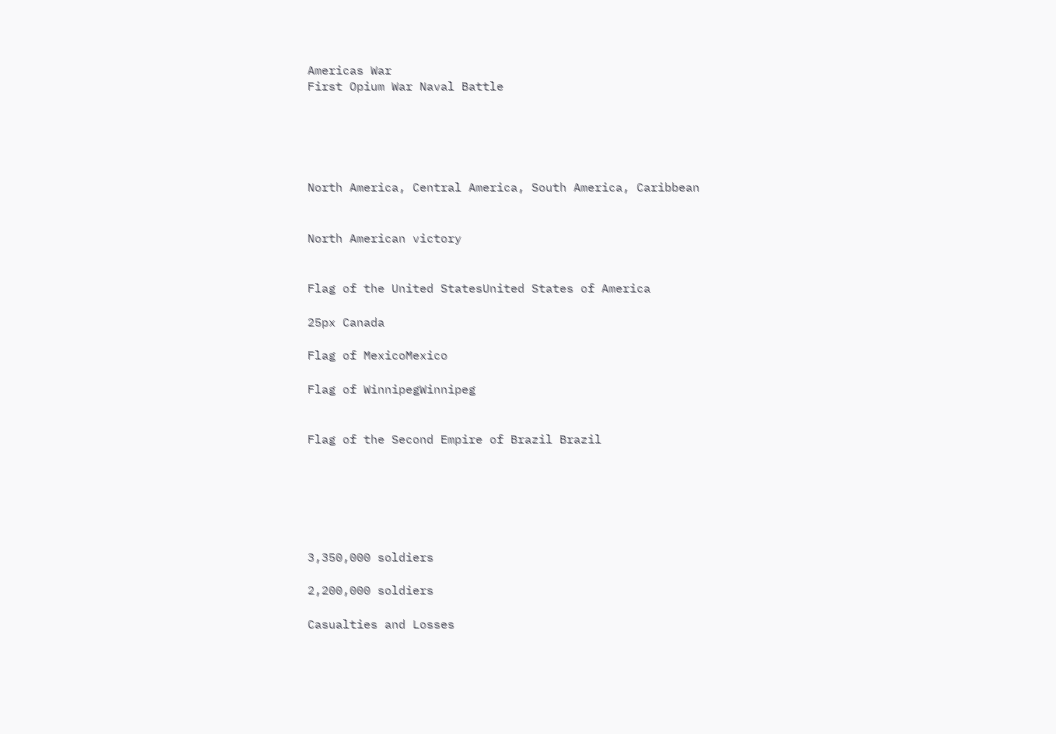Americas War
First Opium War Naval Battle





North America, Central America, South America, Caribbean


North American victory


Flag of the United StatesUnited States of America

25px Canada

Flag of MexicoMexico

Flag of WinnipegWinnipeg


Flag of the Second Empire of Brazil Brazil






3,350,000 soldiers

2,200,000 soldiers

Casualties and Losses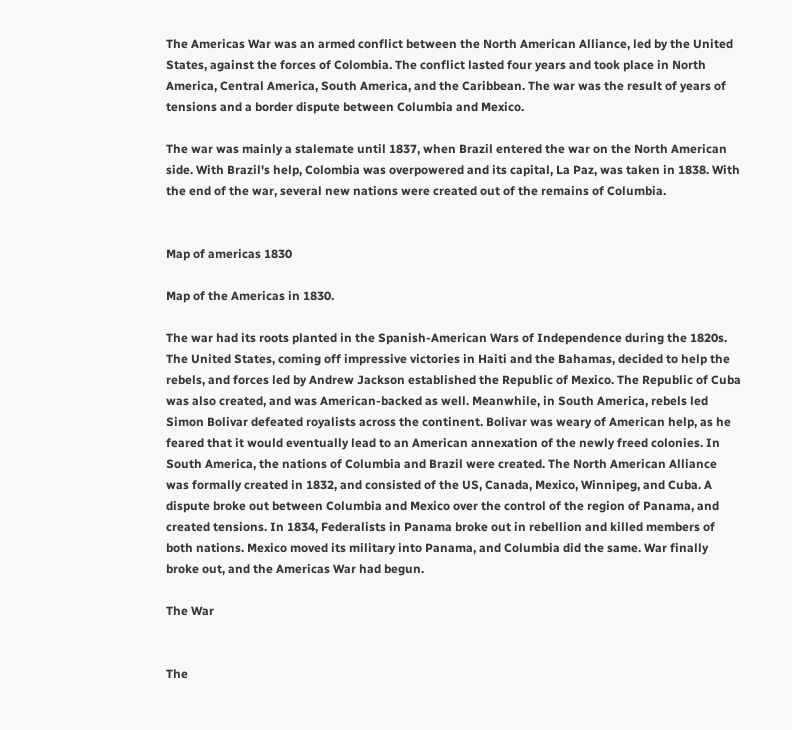The Americas War was an armed conflict between the North American Alliance, led by the United States, against the forces of Colombia. The conflict lasted four years and took place in North America, Central America, South America, and the Caribbean. The war was the result of years of tensions and a border dispute between Columbia and Mexico.

The war was mainly a stalemate until 1837, when Brazil entered the war on the North American side. With Brazil's help, Colombia was overpowered and its capital, La Paz, was taken in 1838. With the end of the war, several new nations were created out of the remains of Columbia.


Map of americas 1830

Map of the Americas in 1830.

The war had its roots planted in the Spanish-American Wars of Independence during the 1820s. The United States, coming off impressive victories in Haiti and the Bahamas, decided to help the rebels, and forces led by Andrew Jackson established the Republic of Mexico. The Republic of Cuba was also created, and was American-backed as well. Meanwhile, in South America, rebels led Simon Bolivar defeated royalists across the continent. Bolivar was weary of American help, as he feared that it would eventually lead to an American annexation of the newly freed colonies. In South America, the nations of Columbia and Brazil were created. The North American Alliance was formally created in 1832, and consisted of the US, Canada, Mexico, Winnipeg, and Cuba. A dispute broke out between Columbia and Mexico over the control of the region of Panama, and created tensions. In 1834, Federalists in Panama broke out in rebellion and killed members of both nations. Mexico moved its military into Panama, and Columbia did the same. War finally broke out, and the Americas War had begun.

The War


The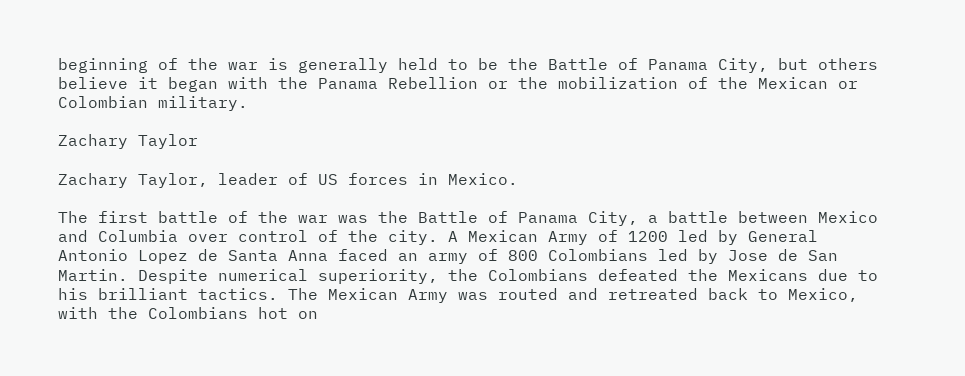beginning of the war is generally held to be the Battle of Panama City, but others believe it began with the Panama Rebellion or the mobilization of the Mexican or Colombian military.

Zachary Taylor

Zachary Taylor, leader of US forces in Mexico.

The first battle of the war was the Battle of Panama City, a battle between Mexico and Columbia over control of the city. A Mexican Army of 1200 led by General Antonio Lopez de Santa Anna faced an army of 800 Colombians led by Jose de San Martin. Despite numerical superiority, the Colombians defeated the Mexicans due to his brilliant tactics. The Mexican Army was routed and retreated back to Mexico, with the Colombians hot on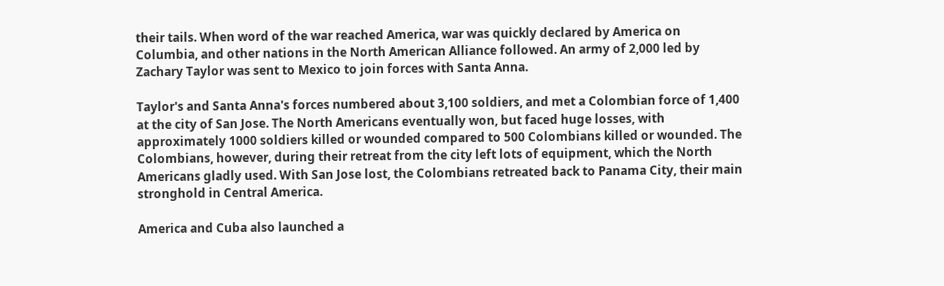their tails. When word of the war reached America, war was quickly declared by America on Columbia, and other nations in the North American Alliance followed. An army of 2,000 led by Zachary Taylor was sent to Mexico to join forces with Santa Anna.

Taylor's and Santa Anna's forces numbered about 3,100 soldiers, and met a Colombian force of 1,400 at the city of San Jose. The North Americans eventually won, but faced huge losses, with approximately 1000 soldiers killed or wounded compared to 500 Colombians killed or wounded. The Colombians, however, during their retreat from the city left lots of equipment, which the North Americans gladly used. With San Jose lost, the Colombians retreated back to Panama City, their main stronghold in Central America.

America and Cuba also launched a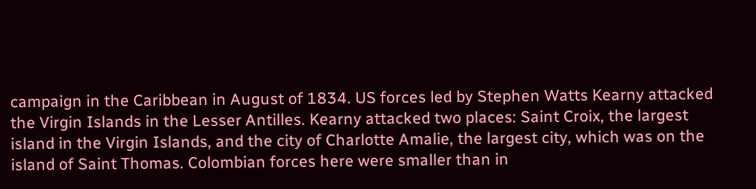campaign in the Caribbean in August of 1834. US forces led by Stephen Watts Kearny attacked the Virgin Islands in the Lesser Antilles. Kearny attacked two places: Saint Croix, the largest island in the Virgin Islands, and the city of Charlotte Amalie, the largest city, which was on the island of Saint Thomas. Colombian forces here were smaller than in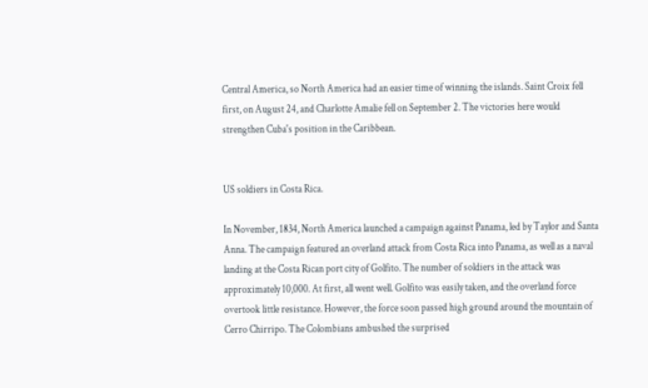Central America, so North America had an easier time of winning the islands. Saint Croix fell first, on August 24, and Charlotte Amalie fell on September 2. The victories here would strengthen Cuba's position in the Caribbean.


US soldiers in Costa Rica.

In November, 1834, North America launched a campaign against Panama, led by Taylor and Santa Anna. The campaign featured an overland attack from Costa Rica into Panama, as well as a naval landing at the Costa Rican port city of Golfito. The number of soldiers in the attack was approximately 10,000. At first, all went well. Golfito was easily taken, and the overland force overtook little resistance. However, the force soon passed high ground around the mountain of Cerro Chirripo. The Colombians ambushed the surprised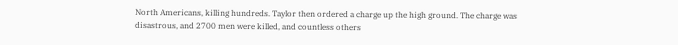North Americans, killing hundreds. Taylor then ordered a charge up the high ground. The charge was disastrous, and 2700 men were killed, and countless others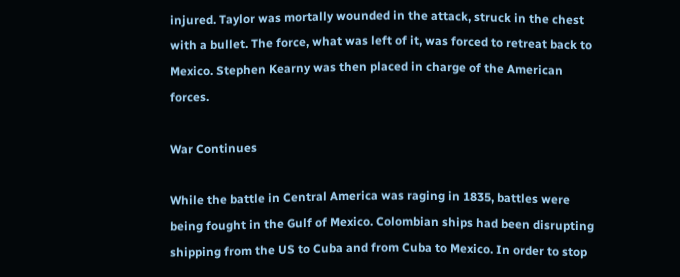injured. Taylor was mortally wounded in the attack, struck in the chest with a bullet. The force, what was left of it, was forced to retreat back to Mexico. Stephen Kearny was then placed in charge of the American forces.

War Continues

While the battle in Central America was raging in 1835, battles were being fought in the Gulf of Mexico. Colombian ships had been disrupting shipping from the US to Cuba and from Cuba to Mexico. In order to stop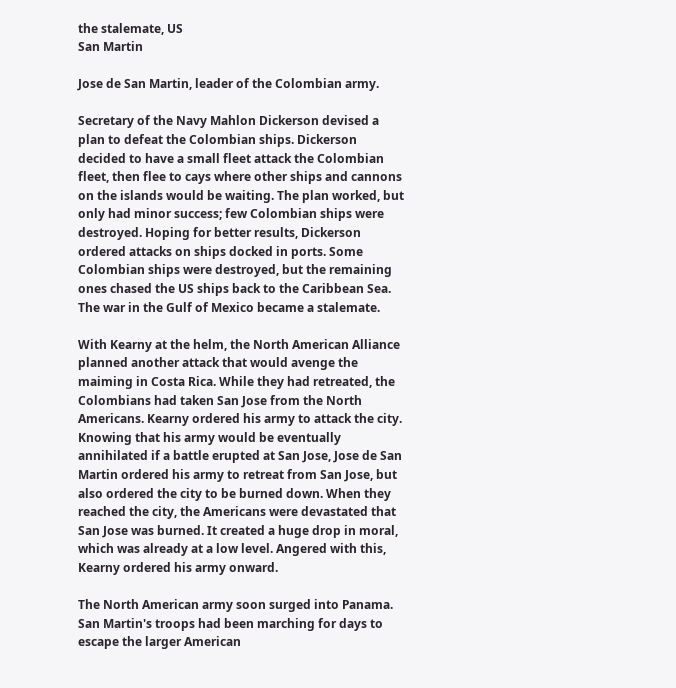the stalemate, US
San Martin

Jose de San Martin, leader of the Colombian army.

Secretary of the Navy Mahlon Dickerson devised a plan to defeat the Colombian ships. Dickerson decided to have a small fleet attack the Colombian fleet, then flee to cays where other ships and cannons on the islands would be waiting. The plan worked, but only had minor success; few Colombian ships were destroyed. Hoping for better results, Dickerson ordered attacks on ships docked in ports. Some Colombian ships were destroyed, but the remaining ones chased the US ships back to the Caribbean Sea. The war in the Gulf of Mexico became a stalemate.

With Kearny at the helm, the North American Alliance planned another attack that would avenge the maiming in Costa Rica. While they had retreated, the Colombians had taken San Jose from the North Americans. Kearny ordered his army to attack the city. Knowing that his army would be eventually annihilated if a battle erupted at San Jose, Jose de San Martin ordered his army to retreat from San Jose, but also ordered the city to be burned down. When they reached the city, the Americans were devastated that San Jose was burned. It created a huge drop in moral, which was already at a low level. Angered with this, Kearny ordered his army onward.

The North American army soon surged into Panama. San Martin's troops had been marching for days to escape the larger American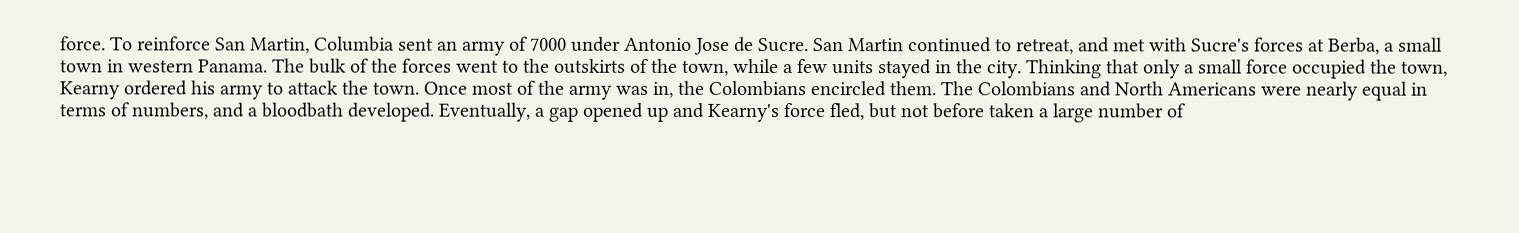force. To reinforce San Martin, Columbia sent an army of 7000 under Antonio Jose de Sucre. San Martin continued to retreat, and met with Sucre's forces at Berba, a small town in western Panama. The bulk of the forces went to the outskirts of the town, while a few units stayed in the city. Thinking that only a small force occupied the town, Kearny ordered his army to attack the town. Once most of the army was in, the Colombians encircled them. The Colombians and North Americans were nearly equal in terms of numbers, and a bloodbath developed. Eventually, a gap opened up and Kearny's force fled, but not before taken a large number of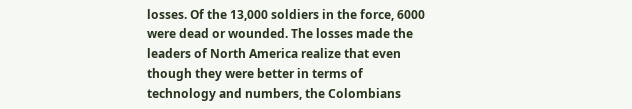losses. Of the 13,000 soldiers in the force, 6000 were dead or wounded. The losses made the leaders of North America realize that even though they were better in terms of technology and numbers, the Colombians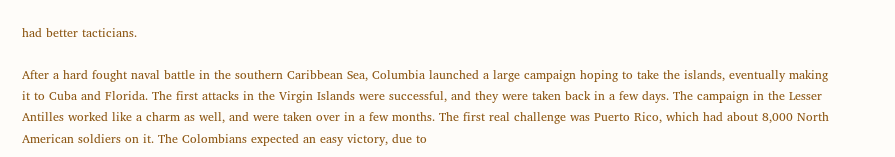had better tacticians.

After a hard fought naval battle in the southern Caribbean Sea, Columbia launched a large campaign hoping to take the islands, eventually making it to Cuba and Florida. The first attacks in the Virgin Islands were successful, and they were taken back in a few days. The campaign in the Lesser Antilles worked like a charm as well, and were taken over in a few months. The first real challenge was Puerto Rico, which had about 8,000 North American soldiers on it. The Colombians expected an easy victory, due to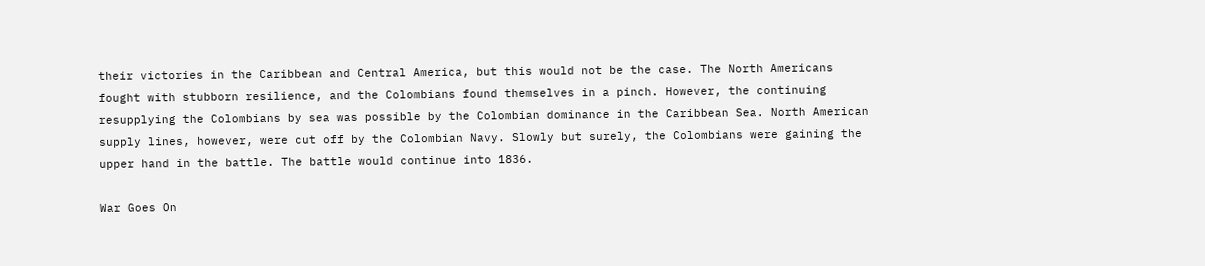their victories in the Caribbean and Central America, but this would not be the case. The North Americans fought with stubborn resilience, and the Colombians found themselves in a pinch. However, the continuing resupplying the Colombians by sea was possible by the Colombian dominance in the Caribbean Sea. North American supply lines, however, were cut off by the Colombian Navy. Slowly but surely, the Colombians were gaining the upper hand in the battle. The battle would continue into 1836.

War Goes On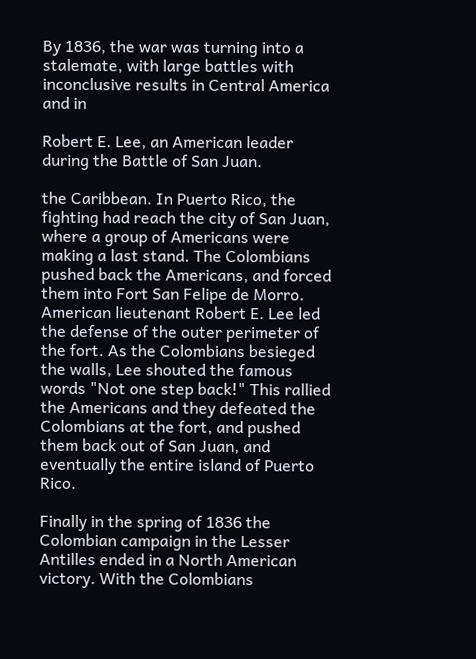By 1836, the war was turning into a stalemate, with large battles with inconclusive results in Central America and in

Robert E. Lee, an American leader during the Battle of San Juan.

the Caribbean. In Puerto Rico, the fighting had reach the city of San Juan, where a group of Americans were making a last stand. The Colombians pushed back the Americans, and forced them into Fort San Felipe de Morro. American lieutenant Robert E. Lee led the defense of the outer perimeter of the fort. As the Colombians besieged the walls, Lee shouted the famous words "Not one step back!" This rallied the Americans and they defeated the Colombians at the fort, and pushed them back out of San Juan, and eventually the entire island of Puerto Rico.

Finally in the spring of 1836 the Colombian campaign in the Lesser Antilles ended in a North American victory. With the Colombians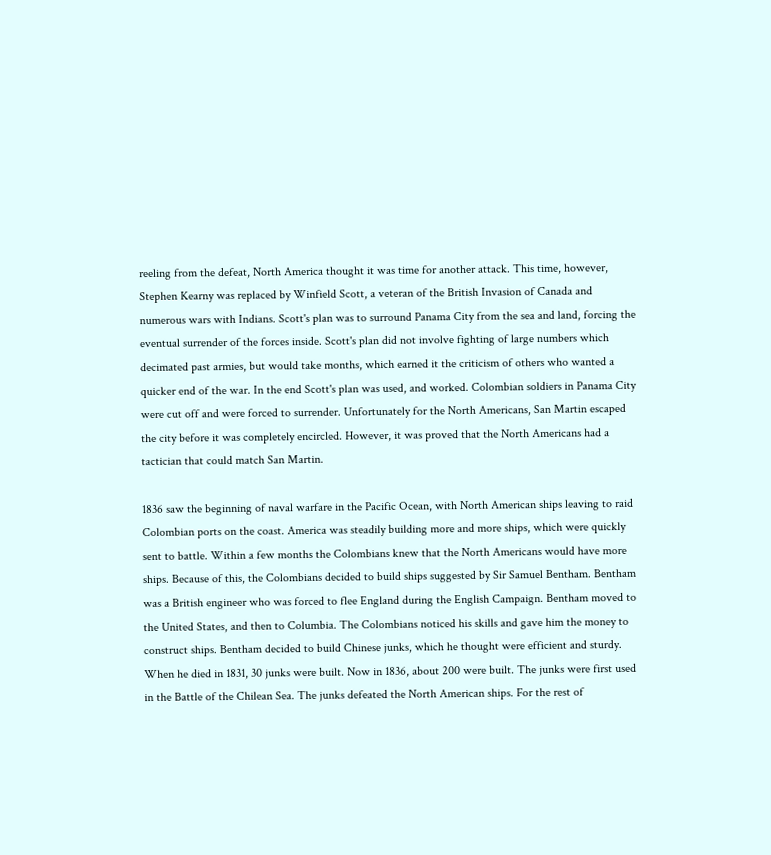reeling from the defeat, North America thought it was time for another attack. This time, however, Stephen Kearny was replaced by Winfield Scott, a veteran of the British Invasion of Canada and numerous wars with Indians. Scott's plan was to surround Panama City from the sea and land, forcing the eventual surrender of the forces inside. Scott's plan did not involve fighting of large numbers which decimated past armies, but would take months, which earned it the criticism of others who wanted a quicker end of the war. In the end Scott's plan was used, and worked. Colombian soldiers in Panama City were cut off and were forced to surrender. Unfortunately for the North Americans, San Martin escaped the city before it was completely encircled. However, it was proved that the North Americans had a tactician that could match San Martin.

1836 saw the beginning of naval warfare in the Pacific Ocean, with North American ships leaving to raid Colombian ports on the coast. America was steadily building more and more ships, which were quickly sent to battle. Within a few months the Colombians knew that the North Americans would have more ships. Because of this, the Colombians decided to build ships suggested by Sir Samuel Bentham. Bentham was a British engineer who was forced to flee England during the English Campaign. Bentham moved to the United States, and then to Columbia. The Colombians noticed his skills and gave him the money to construct ships. Bentham decided to build Chinese junks, which he thought were efficient and sturdy. When he died in 1831, 30 junks were built. Now in 1836, about 200 were built. The junks were first used in the Battle of the Chilean Sea. The junks defeated the North American ships. For the rest of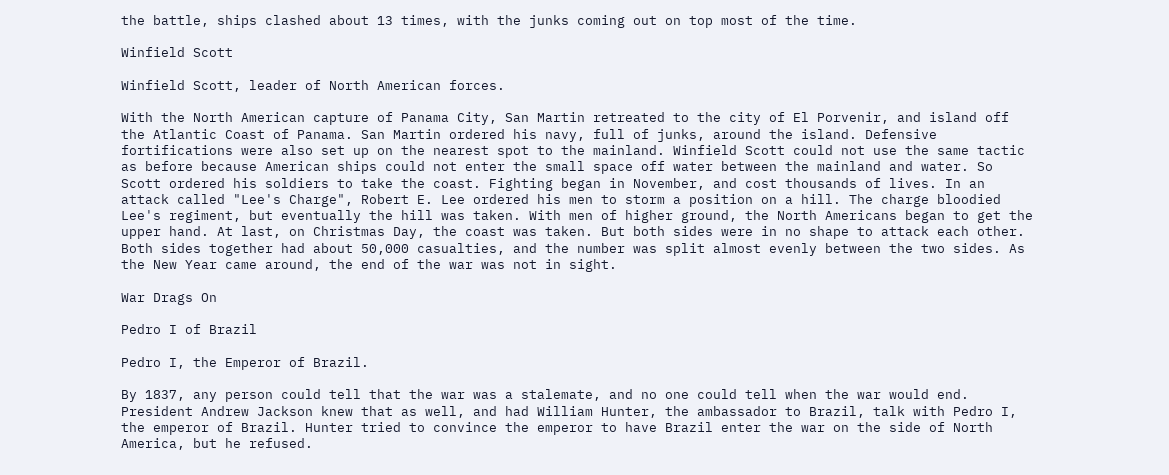the battle, ships clashed about 13 times, with the junks coming out on top most of the time.

Winfield Scott

Winfield Scott, leader of North American forces.

With the North American capture of Panama City, San Martin retreated to the city of El Porvenir, and island off the Atlantic Coast of Panama. San Martin ordered his navy, full of junks, around the island. Defensive fortifications were also set up on the nearest spot to the mainland. Winfield Scott could not use the same tactic as before because American ships could not enter the small space off water between the mainland and water. So Scott ordered his soldiers to take the coast. Fighting began in November, and cost thousands of lives. In an attack called "Lee's Charge", Robert E. Lee ordered his men to storm a position on a hill. The charge bloodied Lee's regiment, but eventually the hill was taken. With men of higher ground, the North Americans began to get the upper hand. At last, on Christmas Day, the coast was taken. But both sides were in no shape to attack each other. Both sides together had about 50,000 casualties, and the number was split almost evenly between the two sides. As the New Year came around, the end of the war was not in sight.

War Drags On

Pedro I of Brazil

Pedro I, the Emperor of Brazil.

By 1837, any person could tell that the war was a stalemate, and no one could tell when the war would end. President Andrew Jackson knew that as well, and had William Hunter, the ambassador to Brazil, talk with Pedro I, the emperor of Brazil. Hunter tried to convince the emperor to have Brazil enter the war on the side of North America, but he refused.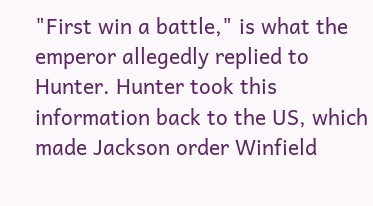"First win a battle," is what the emperor allegedly replied to Hunter. Hunter took this information back to the US, which made Jackson order Winfield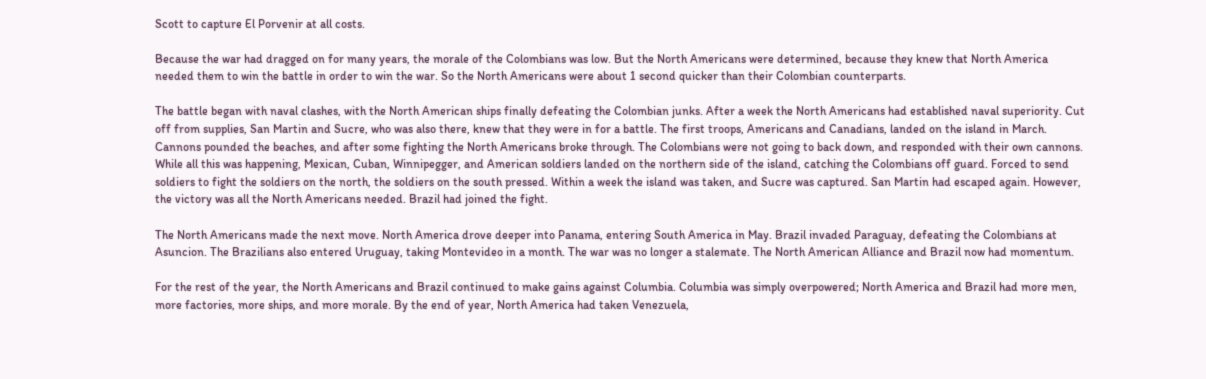Scott to capture El Porvenir at all costs.

Because the war had dragged on for many years, the morale of the Colombians was low. But the North Americans were determined, because they knew that North America needed them to win the battle in order to win the war. So the North Americans were about 1 second quicker than their Colombian counterparts.

The battle began with naval clashes, with the North American ships finally defeating the Colombian junks. After a week the North Americans had established naval superiority. Cut off from supplies, San Martin and Sucre, who was also there, knew that they were in for a battle. The first troops, Americans and Canadians, landed on the island in March. Cannons pounded the beaches, and after some fighting the North Americans broke through. The Colombians were not going to back down, and responded with their own cannons. While all this was happening, Mexican, Cuban, Winnipegger, and American soldiers landed on the northern side of the island, catching the Colombians off guard. Forced to send soldiers to fight the soldiers on the north, the soldiers on the south pressed. Within a week the island was taken, and Sucre was captured. San Martin had escaped again. However, the victory was all the North Americans needed. Brazil had joined the fight.

The North Americans made the next move. North America drove deeper into Panama, entering South America in May. Brazil invaded Paraguay, defeating the Colombians at Asuncion. The Brazilians also entered Uruguay, taking Montevideo in a month. The war was no longer a stalemate. The North American Alliance and Brazil now had momentum.

For the rest of the year, the North Americans and Brazil continued to make gains against Columbia. Columbia was simply overpowered; North America and Brazil had more men, more factories, more ships, and more morale. By the end of year, North America had taken Venezuela,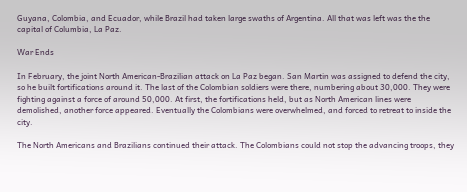Guyana, Colombia, and Ecuador, while Brazil had taken large swaths of Argentina. All that was left was the the capital of Columbia, La Paz.

War Ends

In February, the joint North American-Brazilian attack on La Paz began. San Martin was assigned to defend the city, so he built fortifications around it. The last of the Colombian soldiers were there, numbering about 30,000. They were fighting against a force of around 50,000. At first, the fortifications held, but as North American lines were demolished, another force appeared. Eventually the Colombians were overwhelmed, and forced to retreat to inside the city.

The North Americans and Brazilians continued their attack. The Colombians could not stop the advancing troops, they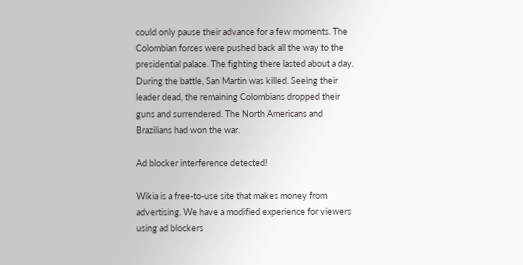could only pause their advance for a few moments. The Colombian forces were pushed back all the way to the presidential palace. The fighting there lasted about a day. During the battle, San Martin was killed. Seeing their leader dead, the remaining Colombians dropped their guns and surrendered. The North Americans and Brazilians had won the war.

Ad blocker interference detected!

Wikia is a free-to-use site that makes money from advertising. We have a modified experience for viewers using ad blockers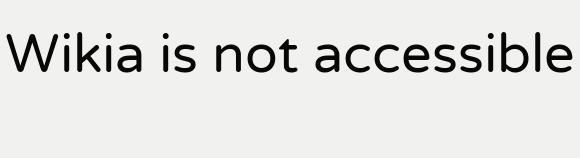Wikia is not accessible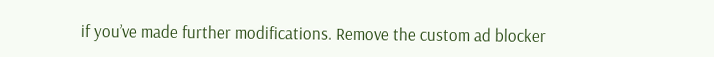if you’ve made further modifications. Remove the custom ad blocker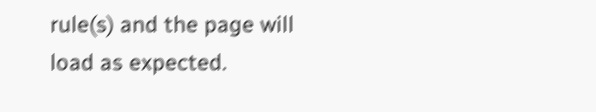rule(s) and the page will load as expected.